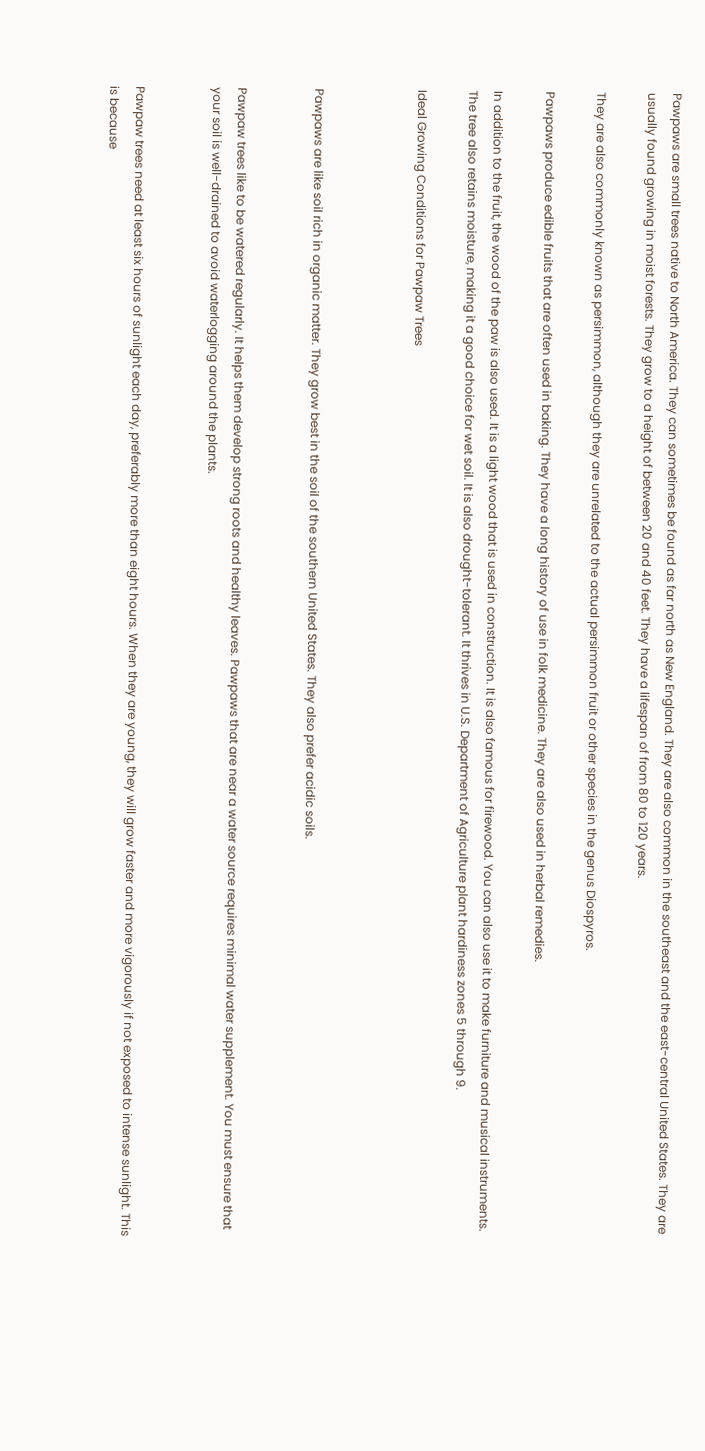Pawpaws are small trees native to North America. They can sometimes be found as far north as New England. They are also common in the southeast and the east-central United States. They are usually found growing in moist forests. They grow to a height of between 20 and 40 feet. They have a lifespan of from 80 to 120 years.

They are also commonly known as persimmon, although they are unrelated to the actual persimmon fruit or other species in the genus Diospyros.

Pawpaws produce edible fruits that are often used in baking. They have a long history of use in folk medicine. They are also used in herbal remedies.

In addition to the fruit, the wood of the paw is also used. It is a light wood that is used in construction. It is also famous for firewood. You can also use it to make furniture and musical instruments. The tree also retains moisture, making it a good choice for wet soil. It is also drought-tolerant. It thrives in U.S. Department of Agriculture plant hardiness zones 5 through 9.

Ideal Growing Conditions for Pawpaw Trees



Pawpaws are like soil rich in organic matter. They grow best in the soil of the southern United States. They also prefer acidic soils.


Pawpaw trees like to be watered regularly. It helps them develop strong roots and healthy leaves. Pawpaws that are near a water source requires minimal water supplement. You must ensure that your soil is well-drained to avoid waterlogging around the plants.


Pawpaw trees need at least six hours of sunlight each day, preferably more than eight hours. When they are young, they will grow faster and more vigorously if not exposed to intense sunlight. This is because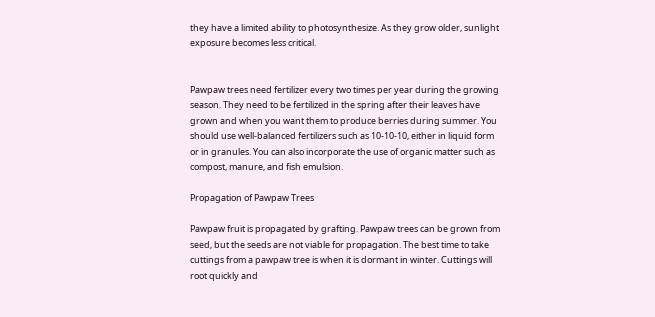they have a limited ability to photosynthesize. As they grow older, sunlight exposure becomes less critical.


Pawpaw trees need fertilizer every two times per year during the growing season. They need to be fertilized in the spring after their leaves have grown and when you want them to produce berries during summer. You should use well-balanced fertilizers such as 10-10-10, either in liquid form or in granules. You can also incorporate the use of organic matter such as compost, manure, and fish emulsion.

Propagation of Pawpaw Trees

Pawpaw fruit is propagated by grafting. Pawpaw trees can be grown from seed, but the seeds are not viable for propagation. The best time to take cuttings from a pawpaw tree is when it is dormant in winter. Cuttings will root quickly and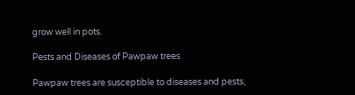grow well in pots.

Pests and Diseases of Pawpaw trees

Pawpaw trees are susceptible to diseases and pests,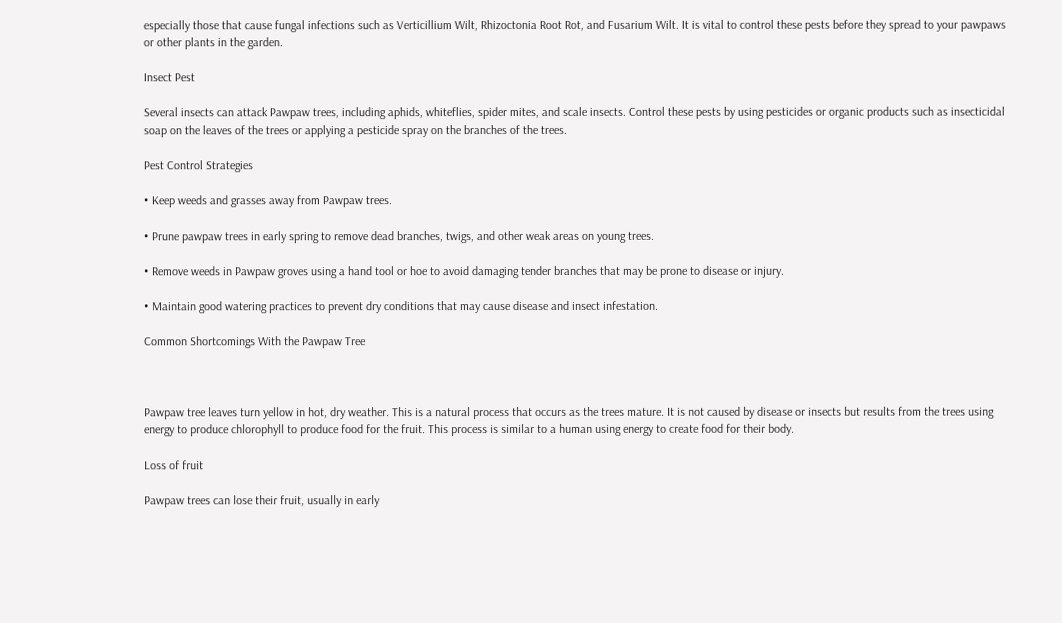especially those that cause fungal infections such as Verticillium Wilt, Rhizoctonia Root Rot, and Fusarium Wilt. It is vital to control these pests before they spread to your pawpaws or other plants in the garden.

Insect Pest

Several insects can attack Pawpaw trees, including aphids, whiteflies, spider mites, and scale insects. Control these pests by using pesticides or organic products such as insecticidal soap on the leaves of the trees or applying a pesticide spray on the branches of the trees.

Pest Control Strategies

• Keep weeds and grasses away from Pawpaw trees.

• Prune pawpaw trees in early spring to remove dead branches, twigs, and other weak areas on young trees.

• Remove weeds in Pawpaw groves using a hand tool or hoe to avoid damaging tender branches that may be prone to disease or injury.

• Maintain good watering practices to prevent dry conditions that may cause disease and insect infestation.

Common Shortcomings With the Pawpaw Tree



Pawpaw tree leaves turn yellow in hot, dry weather. This is a natural process that occurs as the trees mature. It is not caused by disease or insects but results from the trees using energy to produce chlorophyll to produce food for the fruit. This process is similar to a human using energy to create food for their body.

Loss of fruit

Pawpaw trees can lose their fruit, usually in early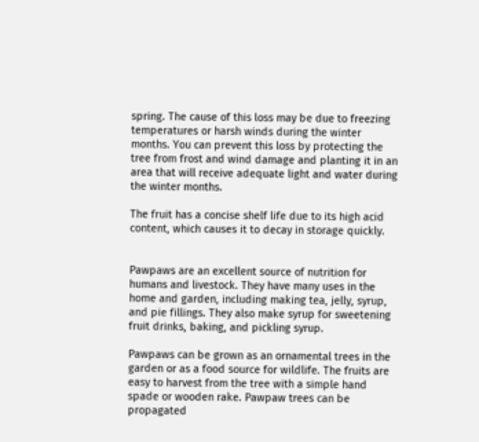spring. The cause of this loss may be due to freezing temperatures or harsh winds during the winter months. You can prevent this loss by protecting the tree from frost and wind damage and planting it in an area that will receive adequate light and water during the winter months.

The fruit has a concise shelf life due to its high acid content, which causes it to decay in storage quickly.


Pawpaws are an excellent source of nutrition for humans and livestock. They have many uses in the home and garden, including making tea, jelly, syrup, and pie fillings. They also make syrup for sweetening fruit drinks, baking, and pickling syrup.

Pawpaws can be grown as an ornamental trees in the garden or as a food source for wildlife. The fruits are easy to harvest from the tree with a simple hand spade or wooden rake. Pawpaw trees can be propagated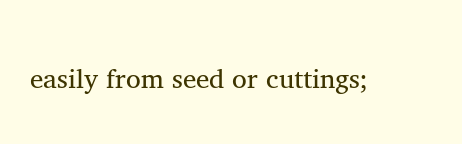easily from seed or cuttings;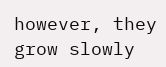however, they grow slowly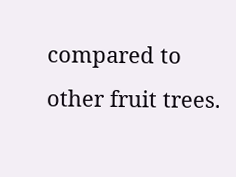compared to other fruit trees.